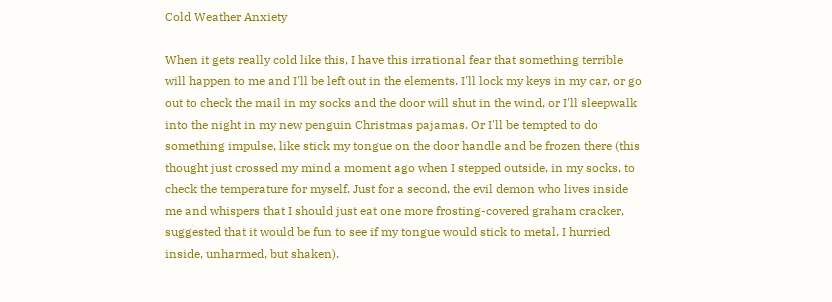Cold Weather Anxiety

When it gets really cold like this, I have this irrational fear that something terrible will happen to me and I'll be left out in the elements. I'll lock my keys in my car, or go out to check the mail in my socks and the door will shut in the wind, or I'll sleepwalk into the night in my new penguin Christmas pajamas. Or I'll be tempted to do something impulse, like stick my tongue on the door handle and be frozen there (this thought just crossed my mind a moment ago when I stepped outside, in my socks, to check the temperature for myself. Just for a second, the evil demon who lives inside me and whispers that I should just eat one more frosting-covered graham cracker, suggested that it would be fun to see if my tongue would stick to metal. I hurried inside, unharmed, but shaken).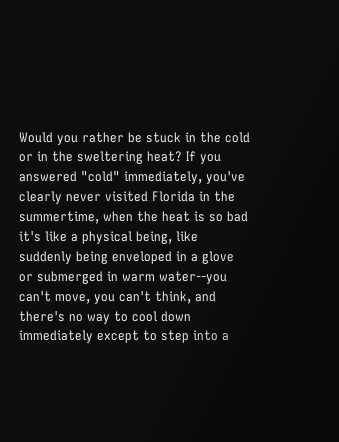Would you rather be stuck in the cold or in the sweltering heat? If you answered "cold" immediately, you've clearly never visited Florida in the summertime, when the heat is so bad it's like a physical being, like suddenly being enveloped in a glove or submerged in warm water--you can't move, you can't think, and there's no way to cool down immediately except to step into a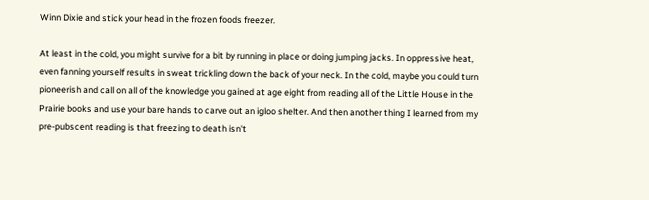Winn Dixie and stick your head in the frozen foods freezer.

At least in the cold, you might survive for a bit by running in place or doing jumping jacks. In oppressive heat, even fanning yourself results in sweat trickling down the back of your neck. In the cold, maybe you could turn pioneerish and call on all of the knowledge you gained at age eight from reading all of the Little House in the Prairie books and use your bare hands to carve out an igloo shelter. And then another thing I learned from my pre-pubscent reading is that freezing to death isn't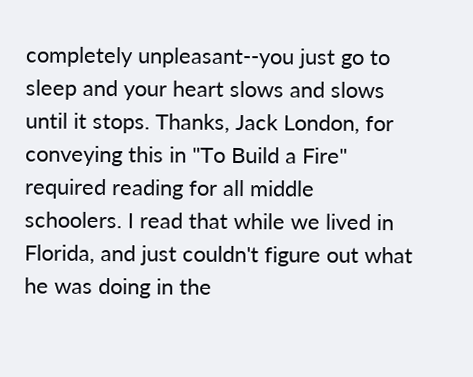completely unpleasant--you just go to sleep and your heart slows and slows until it stops. Thanks, Jack London, for conveying this in "To Build a Fire" required reading for all middle schoolers. I read that while we lived in Florida, and just couldn't figure out what he was doing in the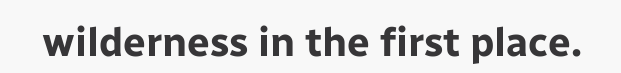wilderness in the first place.